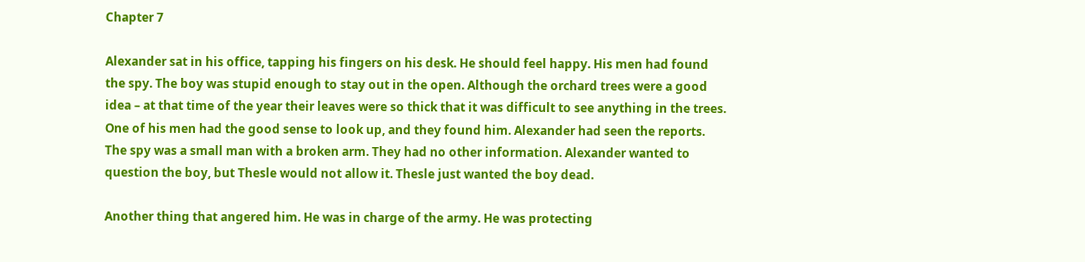Chapter 7

Alexander sat in his office, tapping his fingers on his desk. He should feel happy. His men had found the spy. The boy was stupid enough to stay out in the open. Although the orchard trees were a good idea – at that time of the year their leaves were so thick that it was difficult to see anything in the trees. One of his men had the good sense to look up, and they found him. Alexander had seen the reports. The spy was a small man with a broken arm. They had no other information. Alexander wanted to question the boy, but Thesle would not allow it. Thesle just wanted the boy dead.

Another thing that angered him. He was in charge of the army. He was protecting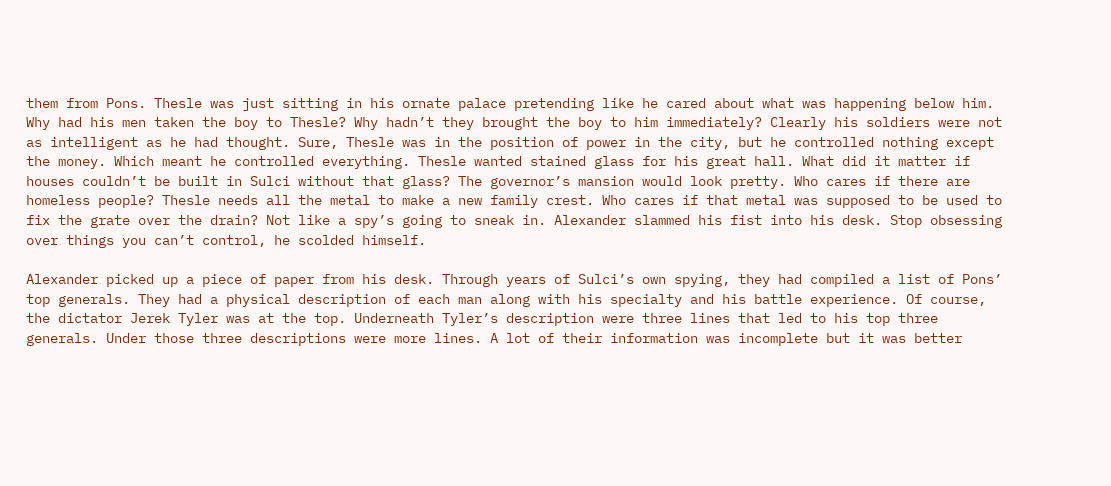them from Pons. Thesle was just sitting in his ornate palace pretending like he cared about what was happening below him. Why had his men taken the boy to Thesle? Why hadn’t they brought the boy to him immediately? Clearly his soldiers were not as intelligent as he had thought. Sure, Thesle was in the position of power in the city, but he controlled nothing except the money. Which meant he controlled everything. Thesle wanted stained glass for his great hall. What did it matter if houses couldn’t be built in Sulci without that glass? The governor’s mansion would look pretty. Who cares if there are homeless people? Thesle needs all the metal to make a new family crest. Who cares if that metal was supposed to be used to fix the grate over the drain? Not like a spy’s going to sneak in. Alexander slammed his fist into his desk. Stop obsessing over things you can’t control, he scolded himself.

Alexander picked up a piece of paper from his desk. Through years of Sulci’s own spying, they had compiled a list of Pons’ top generals. They had a physical description of each man along with his specialty and his battle experience. Of course, the dictator Jerek Tyler was at the top. Underneath Tyler’s description were three lines that led to his top three generals. Under those three descriptions were more lines. A lot of their information was incomplete but it was better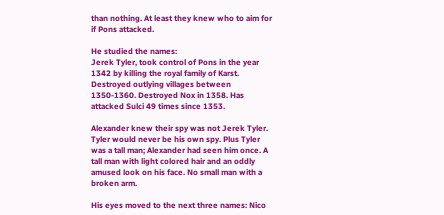than nothing. At least they knew who to aim for if Pons attacked.

He studied the names:
Jerek Tyler, took control of Pons in the year 1342 by killing the royal family of Karst. Destroyed outlying villages between 1350-1360. Destroyed Nox in 1358. Has attacked Sulci 49 times since 1353.

Alexander knew their spy was not Jerek Tyler. Tyler would never be his own spy. Plus Tyler was a tall man; Alexander had seen him once. A tall man with light colored hair and an oddly amused look on his face. No small man with a broken arm.

His eyes moved to the next three names: Nico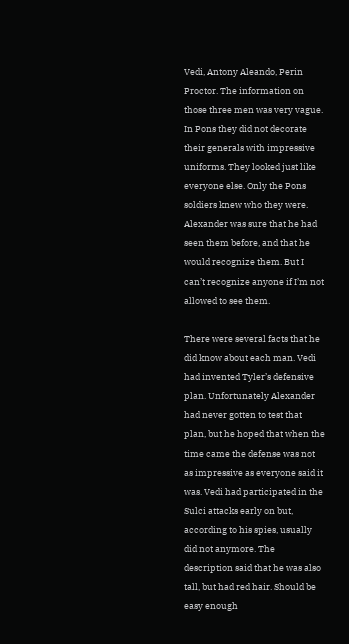Vedi, Antony Aleando, Perin Proctor. The information on those three men was very vague. In Pons they did not decorate their generals with impressive uniforms. They looked just like everyone else. Only the Pons soldiers knew who they were. Alexander was sure that he had seen them before, and that he would recognize them. But I can’t recognize anyone if I’m not allowed to see them.

There were several facts that he did know about each man. Vedi had invented Tyler’s defensive plan. Unfortunately Alexander had never gotten to test that plan, but he hoped that when the time came the defense was not as impressive as everyone said it was. Vedi had participated in the Sulci attacks early on but, according to his spies, usually did not anymore. The description said that he was also tall, but had red hair. Should be easy enough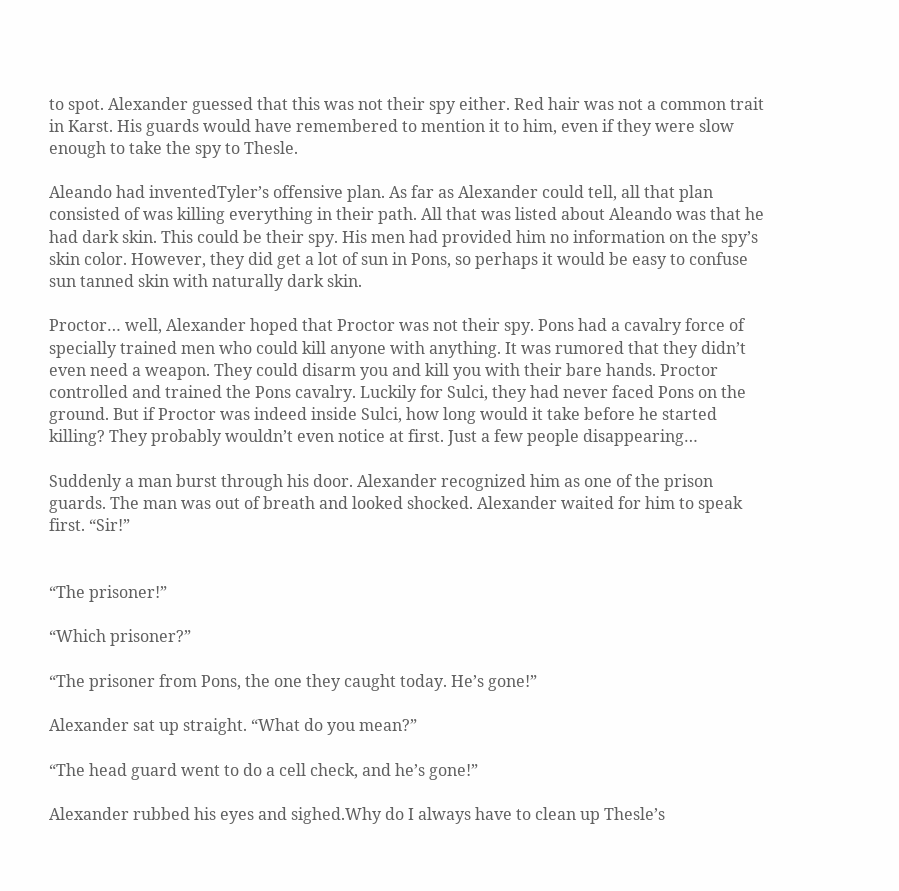to spot. Alexander guessed that this was not their spy either. Red hair was not a common trait in Karst. His guards would have remembered to mention it to him, even if they were slow enough to take the spy to Thesle.

Aleando had inventedTyler’s offensive plan. As far as Alexander could tell, all that plan consisted of was killing everything in their path. All that was listed about Aleando was that he had dark skin. This could be their spy. His men had provided him no information on the spy’s skin color. However, they did get a lot of sun in Pons, so perhaps it would be easy to confuse sun tanned skin with naturally dark skin.

Proctor… well, Alexander hoped that Proctor was not their spy. Pons had a cavalry force of specially trained men who could kill anyone with anything. It was rumored that they didn’t even need a weapon. They could disarm you and kill you with their bare hands. Proctor controlled and trained the Pons cavalry. Luckily for Sulci, they had never faced Pons on the ground. But if Proctor was indeed inside Sulci, how long would it take before he started killing? They probably wouldn’t even notice at first. Just a few people disappearing…

Suddenly a man burst through his door. Alexander recognized him as one of the prison guards. The man was out of breath and looked shocked. Alexander waited for him to speak first. “Sir!”


“The prisoner!”

“Which prisoner?”

“The prisoner from Pons, the one they caught today. He’s gone!”

Alexander sat up straight. “What do you mean?”

“The head guard went to do a cell check, and he’s gone!”

Alexander rubbed his eyes and sighed.Why do I always have to clean up Thesle’s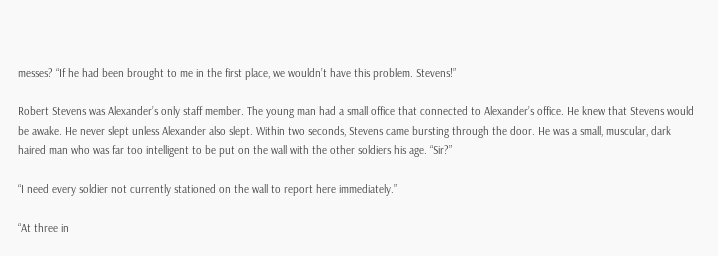messes? “If he had been brought to me in the first place, we wouldn’t have this problem. Stevens!”

Robert Stevens was Alexander’s only staff member. The young man had a small office that connected to Alexander’s office. He knew that Stevens would be awake. He never slept unless Alexander also slept. Within two seconds, Stevens came bursting through the door. He was a small, muscular, dark haired man who was far too intelligent to be put on the wall with the other soldiers his age. “Sir?”

“I need every soldier not currently stationed on the wall to report here immediately.”

“At three in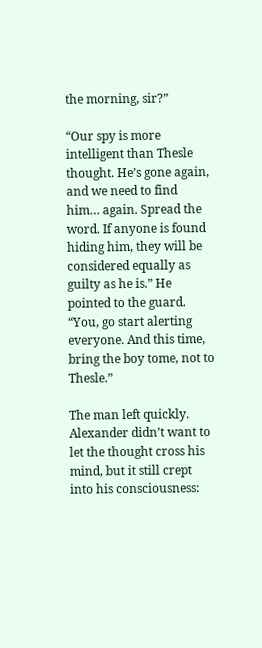the morning, sir?”

“Our spy is more intelligent than Thesle thought. He’s gone again, and we need to find him… again. Spread the word. If anyone is found hiding him, they will be considered equally as guilty as he is.” He pointed to the guard. “You, go start alerting everyone. And this time, bring the boy tome, not to Thesle.”

The man left quickly. Alexander didn’t want to let the thought cross his mind, but it still crept into his consciousness: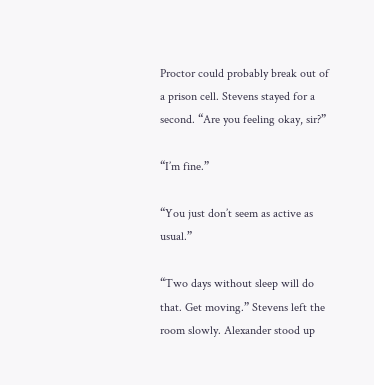Proctor could probably break out of a prison cell. Stevens stayed for a second. “Are you feeling okay, sir?”

“I’m fine.”

“You just don’t seem as active as usual.”

“Two days without sleep will do that. Get moving.” Stevens left the room slowly. Alexander stood up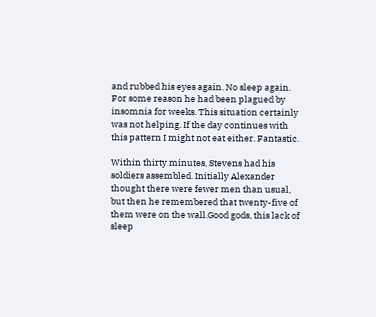and rubbed his eyes again. No sleep again. For some reason he had been plagued by insomnia for weeks. This situation certainly was not helping. If the day continues with this pattern I might not eat either. Fantastic.

Within thirty minutes, Stevens had his soldiers assembled. Initially Alexander thought there were fewer men than usual, but then he remembered that twenty-five of them were on the wall.Good gods, this lack of sleep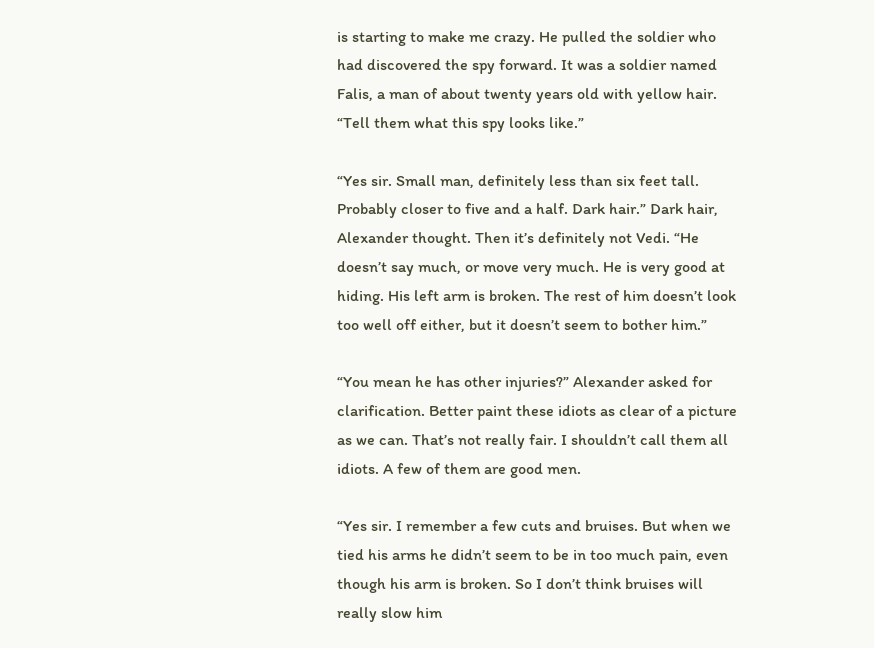is starting to make me crazy. He pulled the soldier who had discovered the spy forward. It was a soldier named Falis, a man of about twenty years old with yellow hair. “Tell them what this spy looks like.”

“Yes sir. Small man, definitely less than six feet tall. Probably closer to five and a half. Dark hair.” Dark hair, Alexander thought. Then it’s definitely not Vedi. “He doesn’t say much, or move very much. He is very good at hiding. His left arm is broken. The rest of him doesn’t look too well off either, but it doesn’t seem to bother him.”

“You mean he has other injuries?” Alexander asked for clarification. Better paint these idiots as clear of a picture as we can. That’s not really fair. I shouldn’t call them all idiots. A few of them are good men.

“Yes sir. I remember a few cuts and bruises. But when we tied his arms he didn’t seem to be in too much pain, even though his arm is broken. So I don’t think bruises will really slow him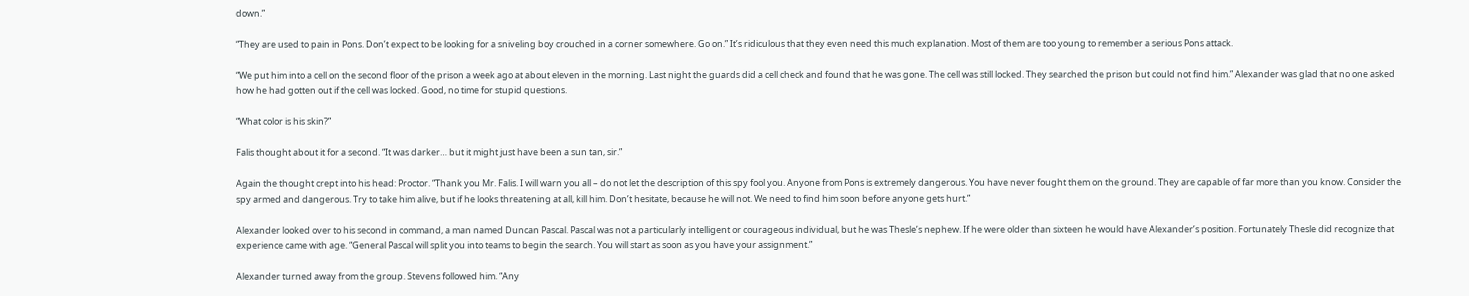down.”

“They are used to pain in Pons. Don’t expect to be looking for a sniveling boy crouched in a corner somewhere. Go on.” It’s ridiculous that they even need this much explanation. Most of them are too young to remember a serious Pons attack.

“We put him into a cell on the second floor of the prison a week ago at about eleven in the morning. Last night the guards did a cell check and found that he was gone. The cell was still locked. They searched the prison but could not find him.” Alexander was glad that no one asked how he had gotten out if the cell was locked. Good, no time for stupid questions.

“What color is his skin?”

Falis thought about it for a second. “It was darker… but it might just have been a sun tan, sir.”

Again the thought crept into his head: Proctor. “Thank you Mr. Falis. I will warn you all – do not let the description of this spy fool you. Anyone from Pons is extremely dangerous. You have never fought them on the ground. They are capable of far more than you know. Consider the spy armed and dangerous. Try to take him alive, but if he looks threatening at all, kill him. Don’t hesitate, because he will not. We need to find him soon before anyone gets hurt.”

Alexander looked over to his second in command, a man named Duncan Pascal. Pascal was not a particularly intelligent or courageous individual, but he was Thesle’s nephew. If he were older than sixteen he would have Alexander’s position. Fortunately Thesle did recognize that experience came with age. “General Pascal will split you into teams to begin the search. You will start as soon as you have your assignment.”

Alexander turned away from the group. Stevens followed him. “Any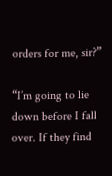orders for me, sir?”

“I’m going to lie down before I fall over. If they find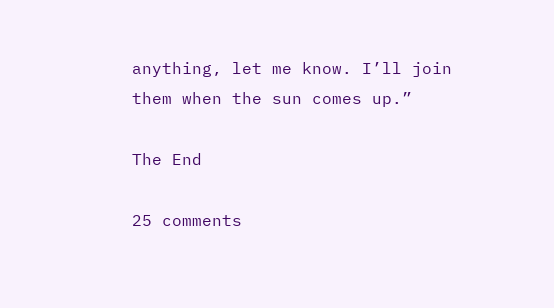anything, let me know. I’ll join them when the sun comes up.”

The End

25 comments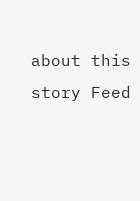about this story Feed